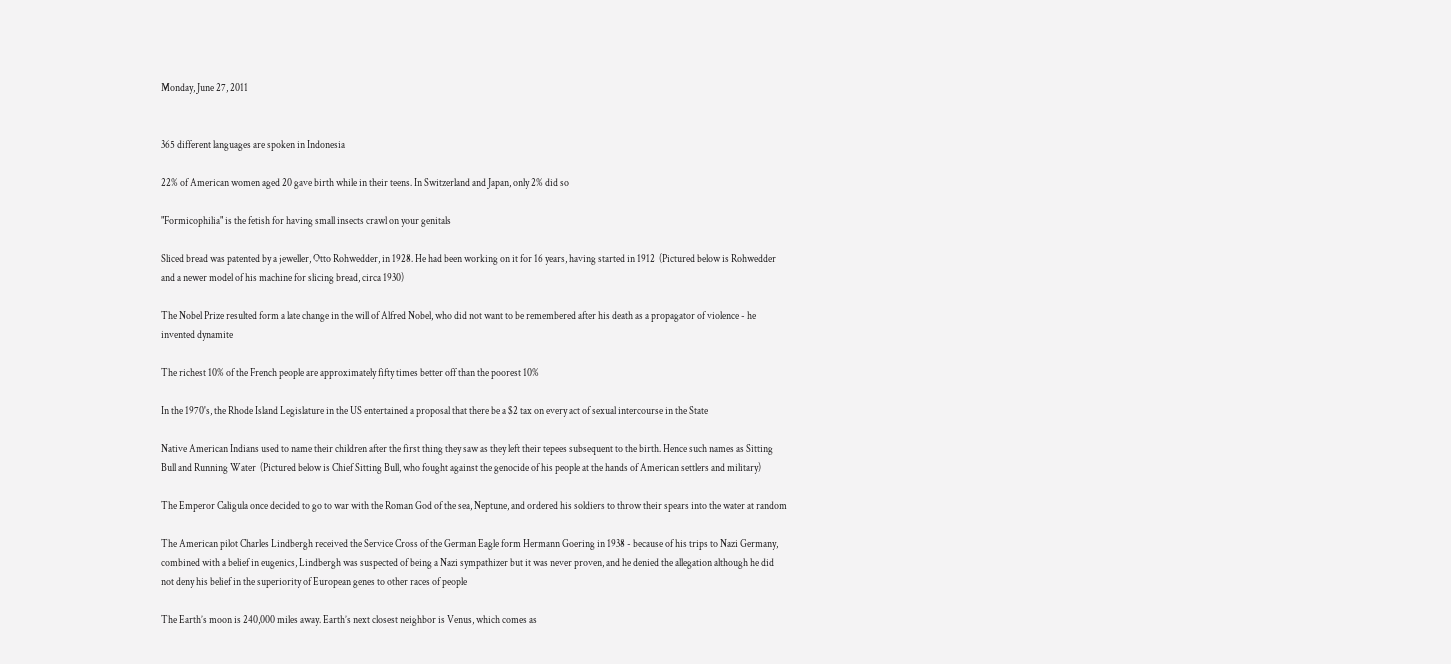Monday, June 27, 2011


365 different languages are spoken in Indonesia

22% of American women aged 20 gave birth while in their teens. In Switzerland and Japan, only 2% did so

"Formicophilia" is the fetish for having small insects crawl on your genitals

Sliced bread was patented by a jeweller, Otto Rohwedder, in 1928. He had been working on it for 16 years, having started in 1912  (Pictured below is Rohwedder and a newer model of his machine for slicing bread, circa 1930)

The Nobel Prize resulted form a late change in the will of Alfred Nobel, who did not want to be remembered after his death as a propagator of violence - he invented dynamite

The richest 10% of the French people are approximately fifty times better off than the poorest 10%

In the 1970's, the Rhode Island Legislature in the US entertained a proposal that there be a $2 tax on every act of sexual intercourse in the State

Native American Indians used to name their children after the first thing they saw as they left their tepees subsequent to the birth. Hence such names as Sitting Bull and Running Water  (Pictured below is Chief Sitting Bull, who fought against the genocide of his people at the hands of American settlers and military)

The Emperor Caligula once decided to go to war with the Roman God of the sea, Neptune, and ordered his soldiers to throw their spears into the water at random

The American pilot Charles Lindbergh received the Service Cross of the German Eagle form Hermann Goering in 1938 - because of his trips to Nazi Germany, combined with a belief in eugenics, Lindbergh was suspected of being a Nazi sympathizer but it was never proven, and he denied the allegation although he did not deny his belief in the superiority of European genes to other races of people

The Earth’s moon is 240,000 miles away. Earth’s next closest neighbor is Venus, which comes as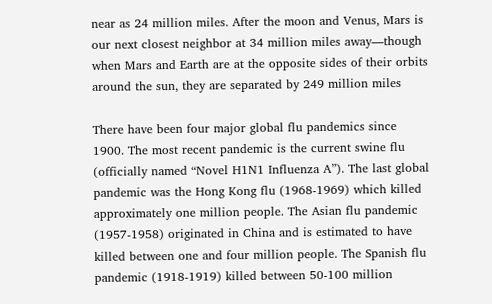near as 24 million miles. After the moon and Venus, Mars is our next closest neighbor at 34 million miles away—though when Mars and Earth are at the opposite sides of their orbits around the sun, they are separated by 249 million miles

There have been four major global flu pandemics since 1900. The most recent pandemic is the current swine flu (officially named “Novel H1N1 Influenza A”). The last global pandemic was the Hong Kong flu (1968-1969) which killed approximately one million people. The Asian flu pandemic (1957-1958) originated in China and is estimated to have killed between one and four million people. The Spanish flu pandemic (1918-1919) killed between 50-100 million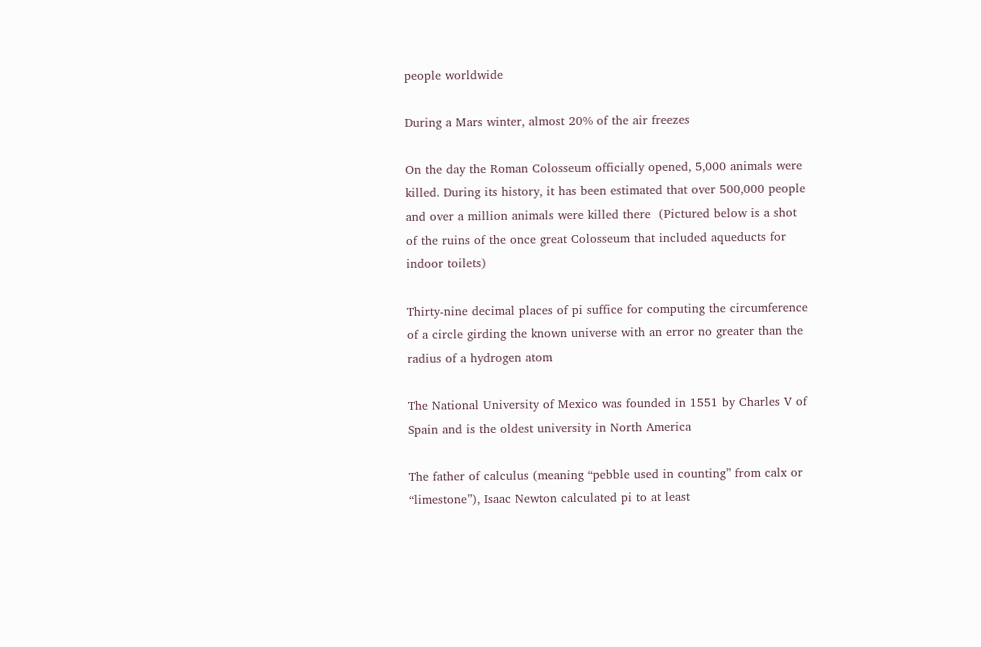people worldwide

During a Mars winter, almost 20% of the air freezes

On the day the Roman Colosseum officially opened, 5,000 animals were killed. During its history, it has been estimated that over 500,000 people and over a million animals were killed there  (Pictured below is a shot of the ruins of the once great Colosseum that included aqueducts for indoor toilets)

Thirty-nine decimal places of pi suffice for computing the circumference of a circle girding the known universe with an error no greater than the radius of a hydrogen atom

The National University of Mexico was founded in 1551 by Charles V of Spain and is the oldest university in North America

The father of calculus (meaning “pebble used in counting” from calx or “limestone”), Isaac Newton calculated pi to at least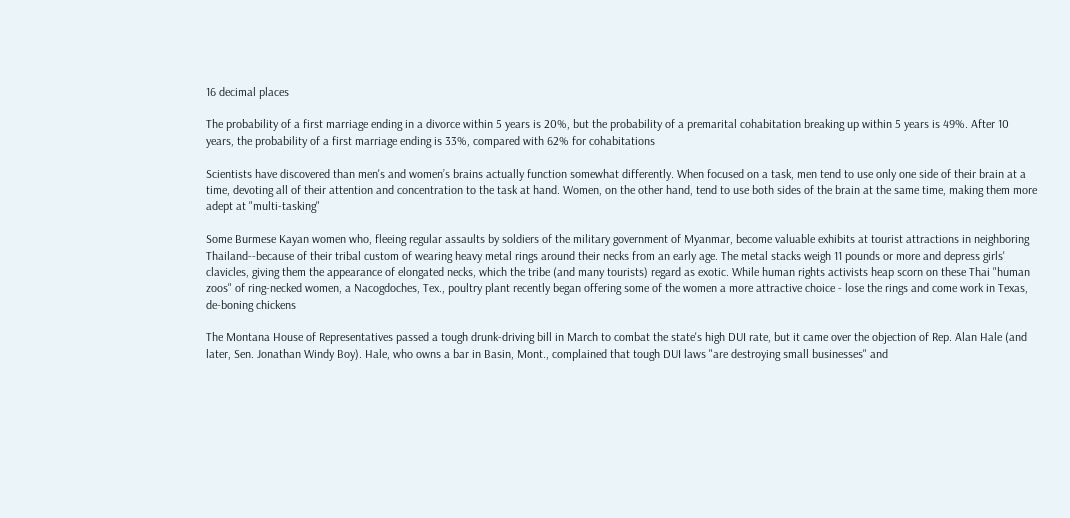16 decimal places

The probability of a first marriage ending in a divorce within 5 years is 20%, but the probability of a premarital cohabitation breaking up within 5 years is 49%. After 10 years, the probability of a first marriage ending is 33%, compared with 62% for cohabitations

Scientists have discovered than men's and women’s brains actually function somewhat differently. When focused on a task, men tend to use only one side of their brain at a time, devoting all of their attention and concentration to the task at hand. Women, on the other hand, tend to use both sides of the brain at the same time, making them more adept at "multi-tasking"

Some Burmese Kayan women who, fleeing regular assaults by soldiers of the military government of Myanmar, become valuable exhibits at tourist attractions in neighboring Thailand--because of their tribal custom of wearing heavy metal rings around their necks from an early age. The metal stacks weigh 11 pounds or more and depress girls' clavicles, giving them the appearance of elongated necks, which the tribe (and many tourists) regard as exotic. While human rights activists heap scorn on these Thai "human zoos" of ring-necked women, a Nacogdoches, Tex., poultry plant recently began offering some of the women a more attractive choice - lose the rings and come work in Texas, de-boning chickens

The Montana House of Representatives passed a tough drunk-driving bill in March to combat the state's high DUI rate, but it came over the objection of Rep. Alan Hale (and later, Sen. Jonathan Windy Boy). Hale, who owns a bar in Basin, Mont., complained that tough DUI laws "are destroying small businesses" and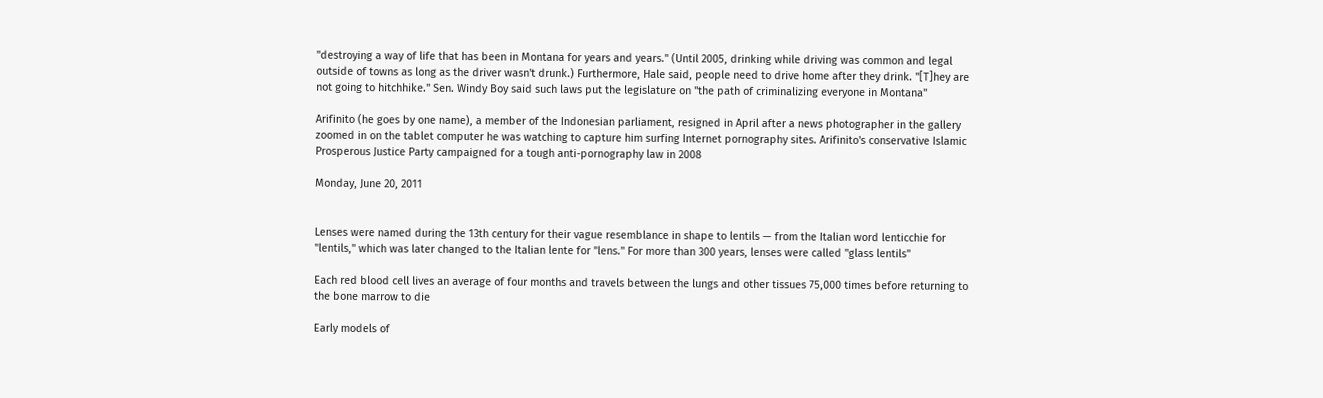"destroying a way of life that has been in Montana for years and years." (Until 2005, drinking while driving was common and legal outside of towns as long as the driver wasn't drunk.) Furthermore, Hale said, people need to drive home after they drink. "[T]hey are not going to hitchhike." Sen. Windy Boy said such laws put the legislature on "the path of criminalizing everyone in Montana"

Arifinito (he goes by one name), a member of the Indonesian parliament, resigned in April after a news photographer in the gallery zoomed in on the tablet computer he was watching to capture him surfing Internet pornography sites. Arifinito's conservative Islamic Prosperous Justice Party campaigned for a tough anti-pornography law in 2008

Monday, June 20, 2011


Lenses were named during the 13th century for their vague resemblance in shape to lentils — from the Italian word lenticchie for "lentils," which was later changed to the Italian lente for "lens." For more than 300 years, lenses were called "glass lentils"

Each red blood cell lives an average of four months and travels between the lungs and other tissues 75,000 times before returning to the bone marrow to die

Early models of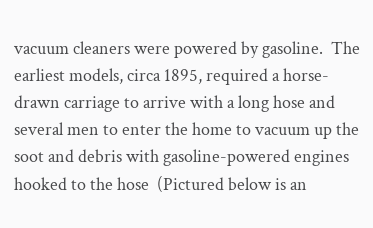vacuum cleaners were powered by gasoline.  The earliest models, circa 1895, required a horse-drawn carriage to arrive with a long hose and several men to enter the home to vacuum up the soot and debris with gasoline-powered engines hooked to the hose  (Pictured below is an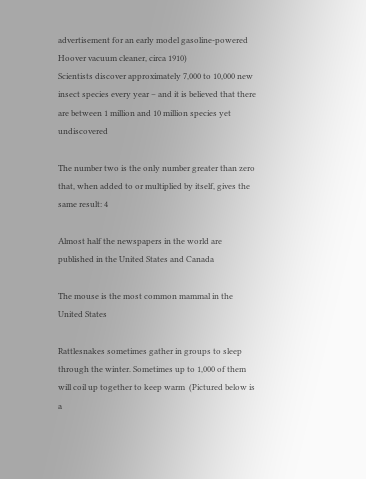advertisement for an early model gasoline-powered Hoover vacuum cleaner, circa 1910)
Scientists discover approximately 7,000 to 10,000 new insect species every year – and it is believed that there are between 1 million and 10 million species yet undiscovered

The number two is the only number greater than zero that, when added to or multiplied by itself, gives the same result: 4

Almost half the newspapers in the world are published in the United States and Canada

The mouse is the most common mammal in the United States

Rattlesnakes sometimes gather in groups to sleep through the winter. Sometimes up to 1,000 of them will coil up together to keep warm  (Pictured below is a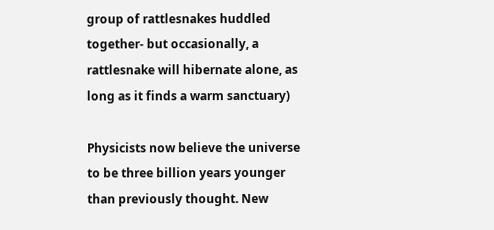group of rattlesnakes huddled together- but occasionally, a rattlesnake will hibernate alone, as long as it finds a warm sanctuary)

Physicists now believe the universe to be three billion years younger than previously thought. New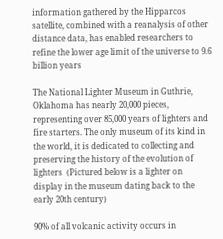information gathered by the Hipparcos satellite, combined with a reanalysis of other distance data, has enabled researchers to refine the lower age limit of the universe to 9.6 billion years

The National Lighter Museum in Guthrie, Oklahoma has nearly 20,000 pieces, representing over 85,000 years of lighters and fire starters. The only museum of its kind in the world, it is dedicated to collecting and preserving the history of the evolution of lighters  (Pictured below is a lighter on display in the museum dating back to the early 20th century)

90% of all volcanic activity occurs in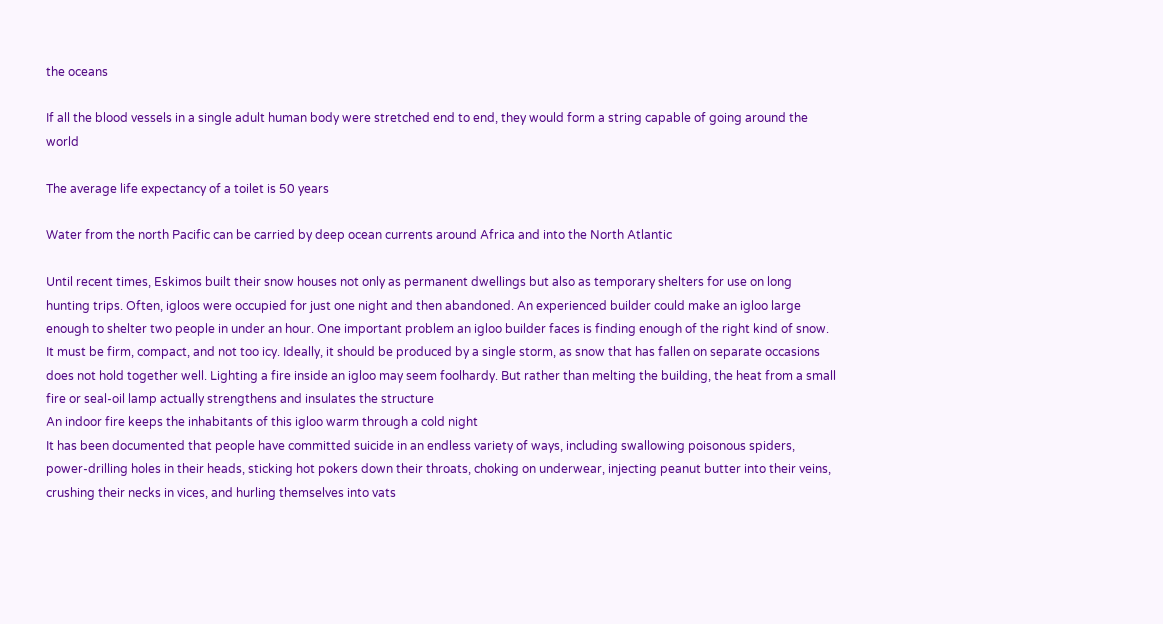the oceans

If all the blood vessels in a single adult human body were stretched end to end, they would form a string capable of going around the world

The average life expectancy of a toilet is 50 years

Water from the north Pacific can be carried by deep ocean currents around Africa and into the North Atlantic

Until recent times, Eskimos built their snow houses not only as permanent dwellings but also as temporary shelters for use on long hunting trips. Often, igloos were occupied for just one night and then abandoned. An experienced builder could make an igloo large enough to shelter two people in under an hour. One important problem an igloo builder faces is finding enough of the right kind of snow. It must be firm, compact, and not too icy. Ideally, it should be produced by a single storm, as snow that has fallen on separate occasions does not hold together well. Lighting a fire inside an igloo may seem foolhardy. But rather than melting the building, the heat from a small fire or seal-oil lamp actually strengthens and insulates the structure
An indoor fire keeps the inhabitants of this igloo warm through a cold night
It has been documented that people have committed suicide in an endless variety of ways, including swallowing poisonous spiders, power-drilling holes in their heads, sticking hot pokers down their throats, choking on underwear, injecting peanut butter into their veins, crushing their necks in vices, and hurling themselves into vats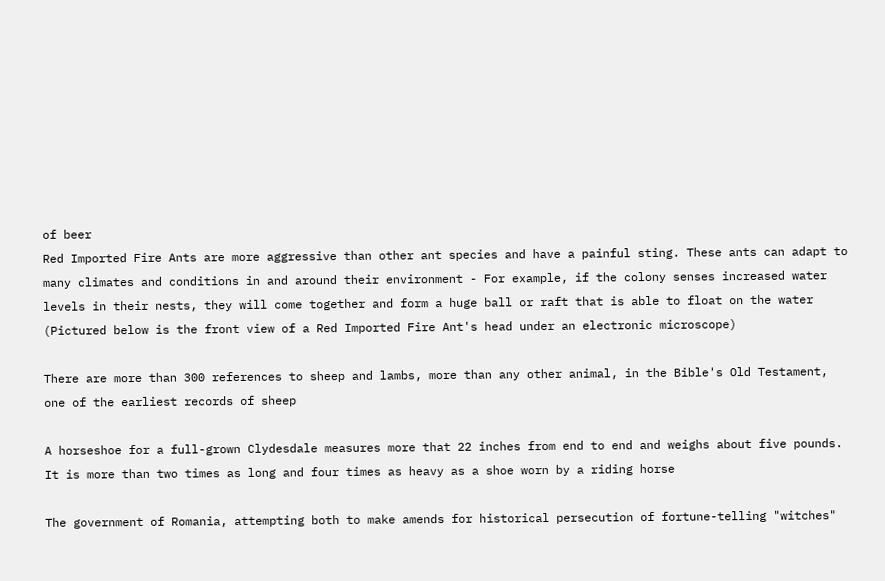of beer
Red Imported Fire Ants are more aggressive than other ant species and have a painful sting. These ants can adapt to many climates and conditions in and around their environment - For example, if the colony senses increased water levels in their nests, they will come together and form a huge ball or raft that is able to float on the water  (Pictured below is the front view of a Red Imported Fire Ant's head under an electronic microscope)

There are more than 300 references to sheep and lambs, more than any other animal, in the Bible's Old Testament, one of the earliest records of sheep

A horseshoe for a full-grown Clydesdale measures more that 22 inches from end to end and weighs about five pounds. It is more than two times as long and four times as heavy as a shoe worn by a riding horse

The government of Romania, attempting both to make amends for historical persecution of fortune-telling "witches"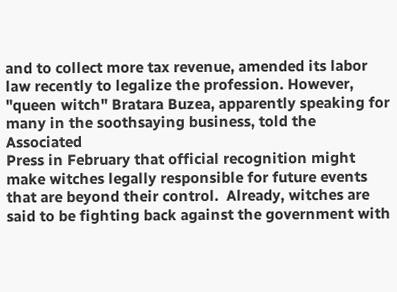and to collect more tax revenue, amended its labor law recently to legalize the profession. However, "queen witch" Bratara Buzea, apparently speaking for many in the soothsaying business, told the Associated
Press in February that official recognition might make witches legally responsible for future events that are beyond their control.  Already, witches are said to be fighting back against the government with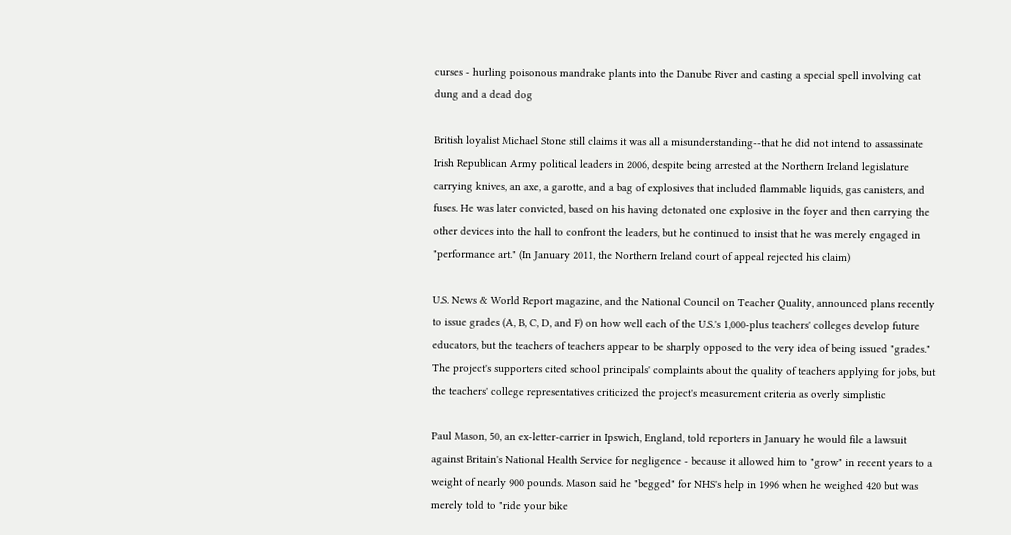curses - hurling poisonous mandrake plants into the Danube River and casting a special spell involving cat dung and a dead dog

British loyalist Michael Stone still claims it was all a misunderstanding--that he did not intend to assassinate Irish Republican Army political leaders in 2006, despite being arrested at the Northern Ireland legislature carrying knives, an axe, a garotte, and a bag of explosives that included flammable liquids, gas canisters, and fuses. He was later convicted, based on his having detonated one explosive in the foyer and then carrying the other devices into the hall to confront the leaders, but he continued to insist that he was merely engaged in "performance art." (In January 2011, the Northern Ireland court of appeal rejected his claim)

U.S. News & World Report magazine, and the National Council on Teacher Quality, announced plans recently to issue grades (A, B, C, D, and F) on how well each of the U.S.'s 1,000-plus teachers' colleges develop future educators, but the teachers of teachers appear to be sharply opposed to the very idea of being issued "grades." The project's supporters cited school principals' complaints about the quality of teachers applying for jobs, but the teachers' college representatives criticized the project's measurement criteria as overly simplistic

Paul Mason, 50, an ex-letter-carrier in Ipswich, England, told reporters in January he would file a lawsuit against Britain's National Health Service for negligence - because it allowed him to "grow" in recent years to a weight of nearly 900 pounds. Mason said he "begged" for NHS's help in 1996 when he weighed 420 but was merely told to "ride your bike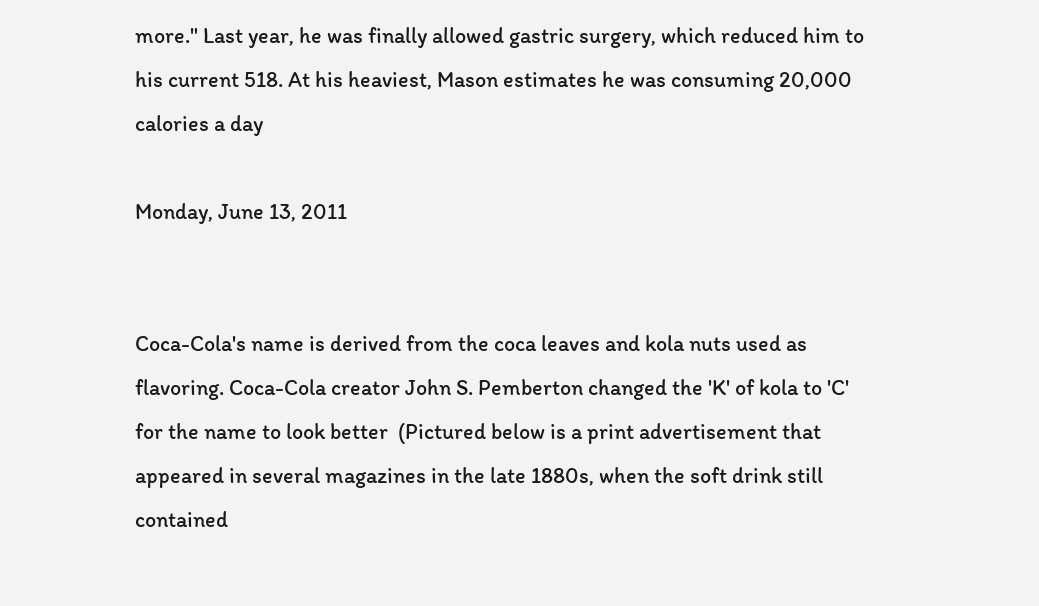more." Last year, he was finally allowed gastric surgery, which reduced him to his current 518. At his heaviest, Mason estimates he was consuming 20,000 calories a day

Monday, June 13, 2011


Coca-Cola's name is derived from the coca leaves and kola nuts used as flavoring. Coca-Cola creator John S. Pemberton changed the 'K' of kola to 'C' for the name to look better  (Pictured below is a print advertisement that appeared in several magazines in the late 1880s, when the soft drink still contained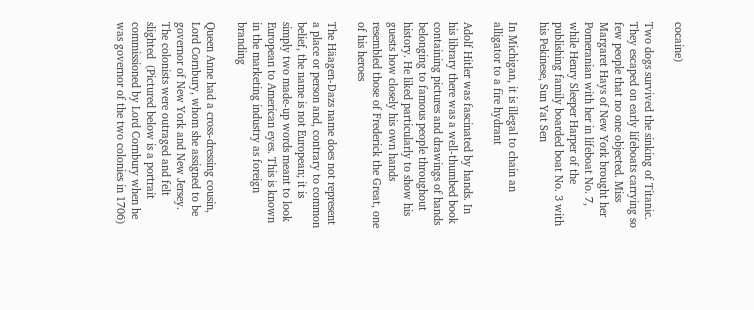cocaine)

Two dogs survived the sinking of Titanic. They escaped on early lifeboats carrying so few people that no one objected. Miss Margaret Hays of New York brought her Pomeranian with her in lifeboat No. 7, while Henry Sleeper Harper of the publishing family boarded boat No. 3 with his Pekinese, Sun Yat Sen

In Michigan, it is illegal to chain an alligator to a fire hydrant

Adolf Hitler was fascinated by hands. In his library there was a well-thumbed book containing pictures and drawings of hands belonging to famous people throughout history. He liked particularly to show his guests how closely his own hands resembled those of Frederick the Great, one of his heroes

The Häagen-Dazs name does not represent a place or person and, contrary to common belief, the name is not European; it is simply two made-up words meant to look European to American eyes. This is known in the marketing industry as foreign branding

Queen Anne had a cross-dressing cousin, Lord Cornbury, whom she assigned to be governor of New York and New Jersey. The colonists were outraged and felt slighted  (Pictured below is a portrait commissioned by Lord Cornbury when he was governor of the two colonies in 1706)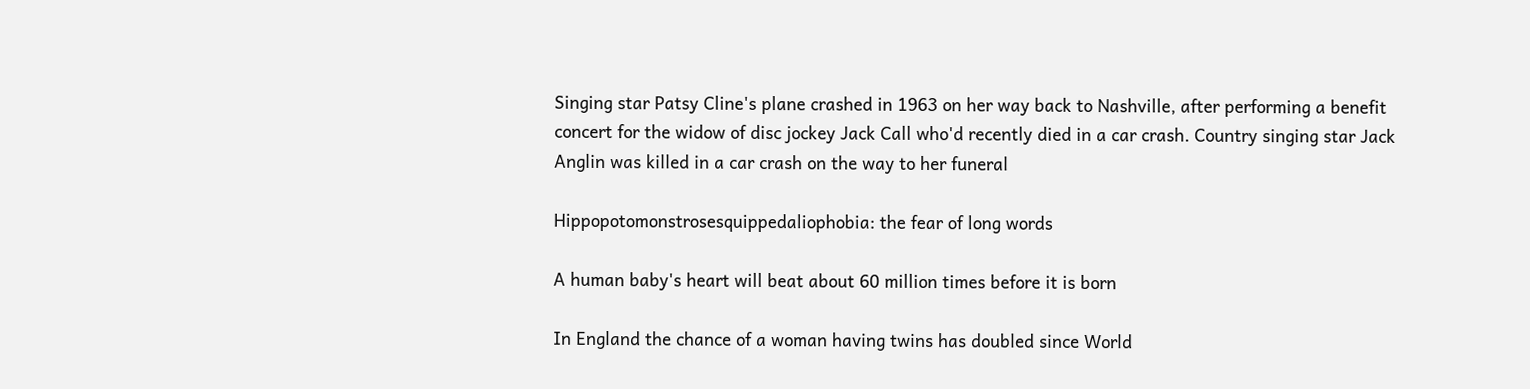Singing star Patsy Cline's plane crashed in 1963 on her way back to Nashville, after performing a benefit concert for the widow of disc jockey Jack Call who'd recently died in a car crash. Country singing star Jack Anglin was killed in a car crash on the way to her funeral

Hippopotomonstrosesquippedaliophobia: the fear of long words

A human baby's heart will beat about 60 million times before it is born

In England the chance of a woman having twins has doubled since World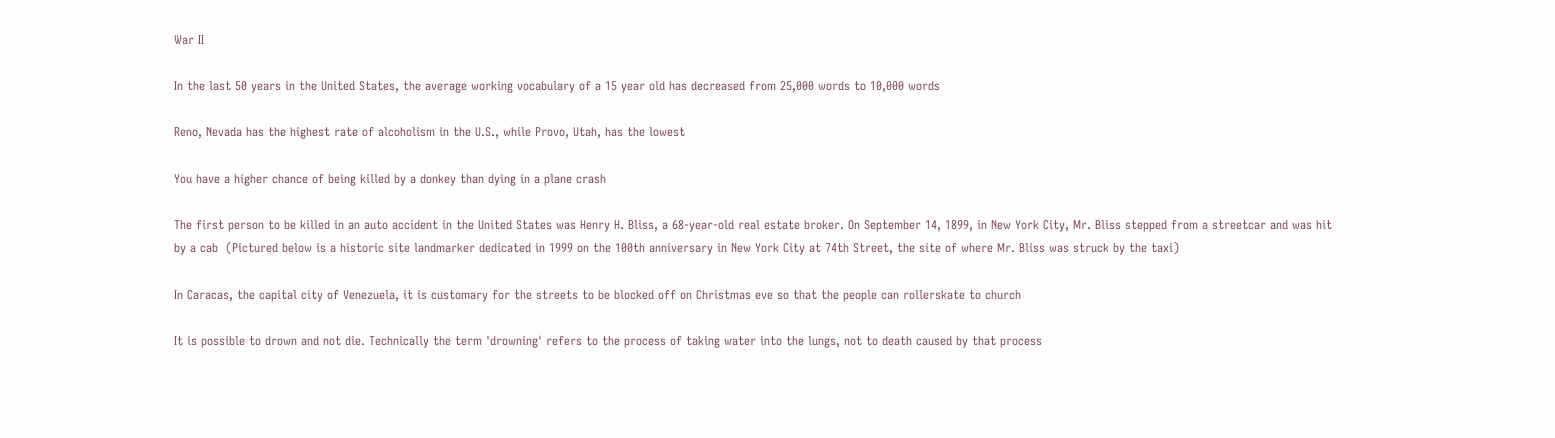War II

In the last 50 years in the United States, the average working vocabulary of a 15 year old has decreased from 25,000 words to 10,000 words

Reno, Nevada has the highest rate of alcoholism in the U.S., while Provo, Utah, has the lowest

You have a higher chance of being killed by a donkey than dying in a plane crash

The first person to be killed in an auto accident in the United States was Henry H. Bliss, a 68-year-old real estate broker. On September 14, 1899, in New York City, Mr. Bliss stepped from a streetcar and was hit by a cab  (Pictured below is a historic site landmarker dedicated in 1999 on the 100th anniversary in New York City at 74th Street, the site of where Mr. Bliss was struck by the taxi)

In Caracas, the capital city of Venezuela, it is customary for the streets to be blocked off on Christmas eve so that the people can rollerskate to church

It is possible to drown and not die. Technically the term 'drowning' refers to the process of taking water into the lungs, not to death caused by that process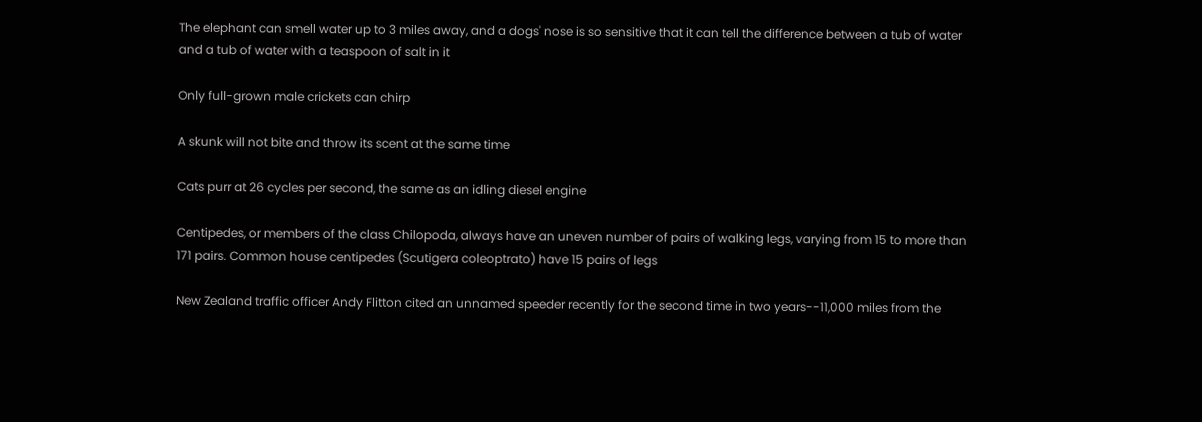The elephant can smell water up to 3 miles away, and a dogs' nose is so sensitive that it can tell the difference between a tub of water and a tub of water with a teaspoon of salt in it

Only full-grown male crickets can chirp

A skunk will not bite and throw its scent at the same time

Cats purr at 26 cycles per second, the same as an idling diesel engine

Centipedes, or members of the class Chilopoda, always have an uneven number of pairs of walking legs, varying from 15 to more than 171 pairs. Common house centipedes (Scutigera coleoptrato) have 15 pairs of legs

New Zealand traffic officer Andy Flitton cited an unnamed speeder recently for the second time in two years--11,000 miles from the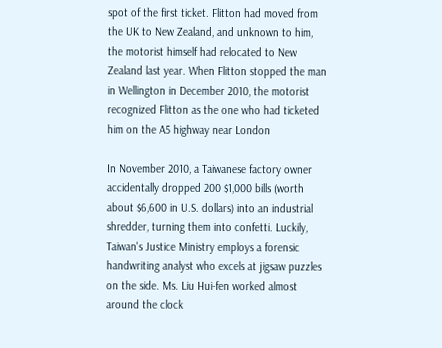spot of the first ticket. Flitton had moved from the UK to New Zealand, and unknown to him, the motorist himself had relocated to New Zealand last year. When Flitton stopped the man in Wellington in December 2010, the motorist recognized Flitton as the one who had ticketed him on the A5 highway near London

In November 2010, a Taiwanese factory owner accidentally dropped 200 $1,000 bills (worth about $6,600 in U.S. dollars) into an industrial shredder, turning them into confetti. Luckily, Taiwan's Justice Ministry employs a forensic handwriting analyst who excels at jigsaw puzzles on the side. Ms. Liu Hui-fen worked almost around the clock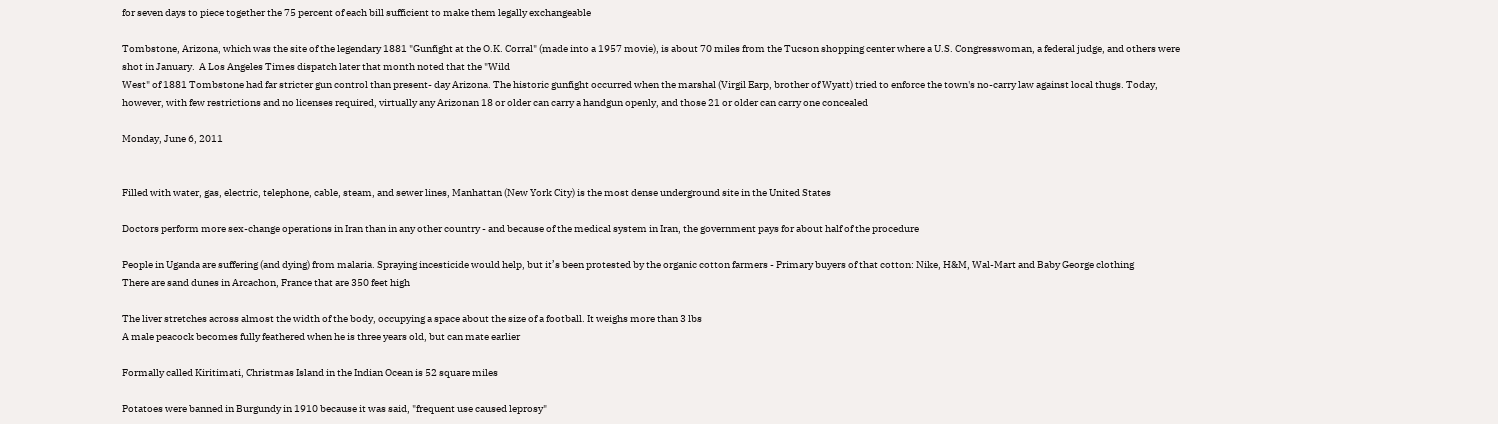for seven days to piece together the 75 percent of each bill sufficient to make them legally exchangeable

Tombstone, Arizona, which was the site of the legendary 1881 "Gunfight at the O.K. Corral" (made into a 1957 movie), is about 70 miles from the Tucson shopping center where a U.S. Congresswoman, a federal judge, and others were shot in January.  A Los Angeles Times dispatch later that month noted that the "Wild
West" of 1881 Tombstone had far stricter gun control than present- day Arizona. The historic gunfight occurred when the marshal (Virgil Earp, brother of Wyatt) tried to enforce the town's no-carry law against local thugs. Today, however, with few restrictions and no licenses required, virtually any Arizonan 18 or older can carry a handgun openly, and those 21 or older can carry one concealed

Monday, June 6, 2011


Filled with water, gas, electric, telephone, cable, steam, and sewer lines, Manhattan (New York City) is the most dense underground site in the United States

Doctors perform more sex-change operations in Iran than in any other country - and because of the medical system in Iran, the government pays for about half of the procedure

People in Uganda are suffering (and dying) from malaria. Spraying incesticide would help, but it’s been protested by the organic cotton farmers - Primary buyers of that cotton: Nike, H&M, Wal-Mart and Baby George clothing
There are sand dunes in Arcachon, France that are 350 feet high

The liver stretches across almost the width of the body, occupying a space about the size of a football. It weighs more than 3 lbs
A male peacock becomes fully feathered when he is three years old, but can mate earlier

Formally called Kiritimati, Christmas Island in the Indian Ocean is 52 square miles

Potatoes were banned in Burgundy in 1910 because it was said, "frequent use caused leprosy"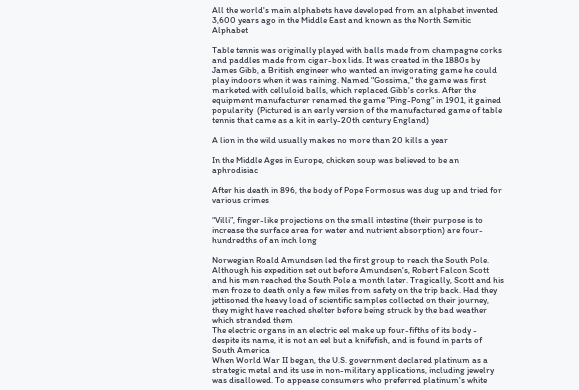All the world's main alphabets have developed from an alphabet invented 3,600 years ago in the Middle East and known as the North Semitic Alphabet

Table tennis was originally played with balls made from champagne corks and paddles made from cigar-box lids. It was created in the 1880s by James Gibb, a British engineer who wanted an invigorating game he could play indoors when it was raining. Named "Gossima," the game was first marketed with celluloid balls, which replaced Gibb's corks. After the equipment manufacturer renamed the game "Ping-Pong" in 1901, it gained popularity  (Pictured is an early version of the manufactured game of table tennis that came as a kit in early-20th century England)

A lion in the wild usually makes no more than 20 kills a year

In the Middle Ages in Europe, chicken soup was believed to be an aphrodisiac

After his death in 896, the body of Pope Formosus was dug up and tried for various crimes

“Villi”, finger-like projections on the small intestine (their purpose is to increase the surface area for water and nutrient absorption) are four-hundredths of an inch long

Norwegian Roald Amundsen led the first group to reach the South Pole. Although his expedition set out before Amundsen's, Robert Falcon Scott and his men reached the South Pole a month later. Tragically, Scott and his men froze to death only a few miles from safety on the trip back. Had they jettisoned the heavy load of scientific samples collected on their journey, they might have reached shelter before being struck by the bad weather which stranded them
The electric organs in an electric eel make up four-fifths of its body - despite its name, it is not an eel but a knifefish, and is found in parts of South America
When World War II began, the U.S. government declared platinum as a strategic metal and its use in non-military applications, including jewelry was disallowed. To appease consumers who preferred platinum's white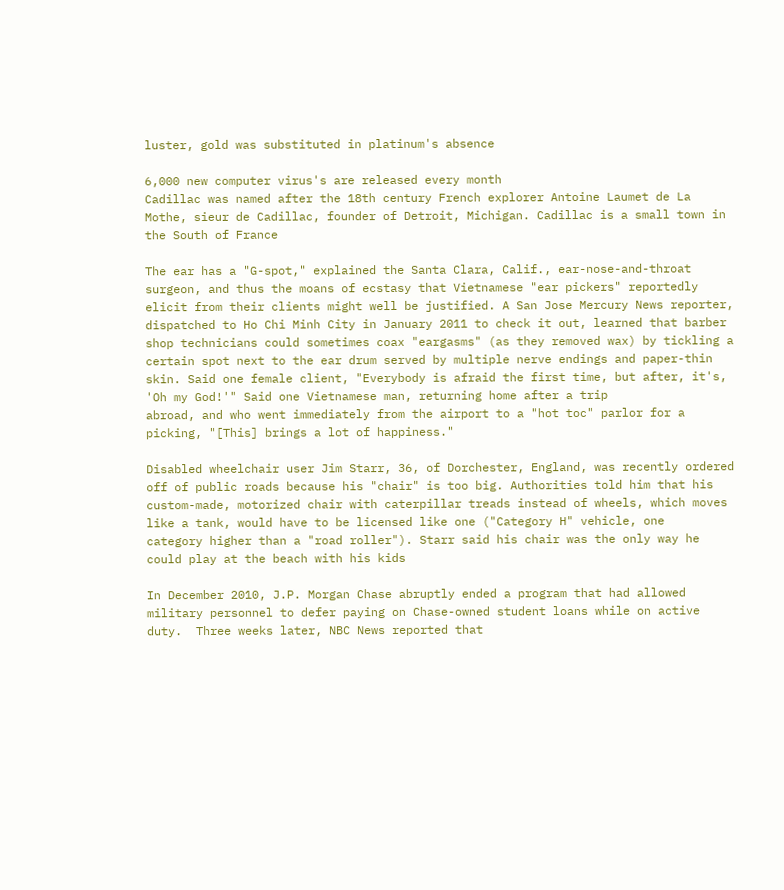luster, gold was substituted in platinum's absence

6,000 new computer virus's are released every month
Cadillac was named after the 18th century French explorer Antoine Laumet de La Mothe, sieur de Cadillac, founder of Detroit, Michigan. Cadillac is a small town in the South of France

The ear has a "G-spot," explained the Santa Clara, Calif., ear-nose-and-throat surgeon, and thus the moans of ecstasy that Vietnamese "ear pickers" reportedly elicit from their clients might well be justified. A San Jose Mercury News reporter, dispatched to Ho Chi Minh City in January 2011 to check it out, learned that barber
shop technicians could sometimes coax "eargasms" (as they removed wax) by tickling a certain spot next to the ear drum served by multiple nerve endings and paper-thin skin. Said one female client, "Everybody is afraid the first time, but after, it's, 'Oh my God!'" Said one Vietnamese man, returning home after a trip
abroad, and who went immediately from the airport to a "hot toc" parlor for a picking, "[This] brings a lot of happiness."

Disabled wheelchair user Jim Starr, 36, of Dorchester, England, was recently ordered off of public roads because his "chair" is too big. Authorities told him that his custom-made, motorized chair with caterpillar treads instead of wheels, which moves like a tank, would have to be licensed like one ("Category H" vehicle, one
category higher than a "road roller"). Starr said his chair was the only way he could play at the beach with his kids

In December 2010, J.P. Morgan Chase abruptly ended a program that had allowed military personnel to defer paying on Chase-owned student loans while on active duty.  Three weeks later, NBC News reported that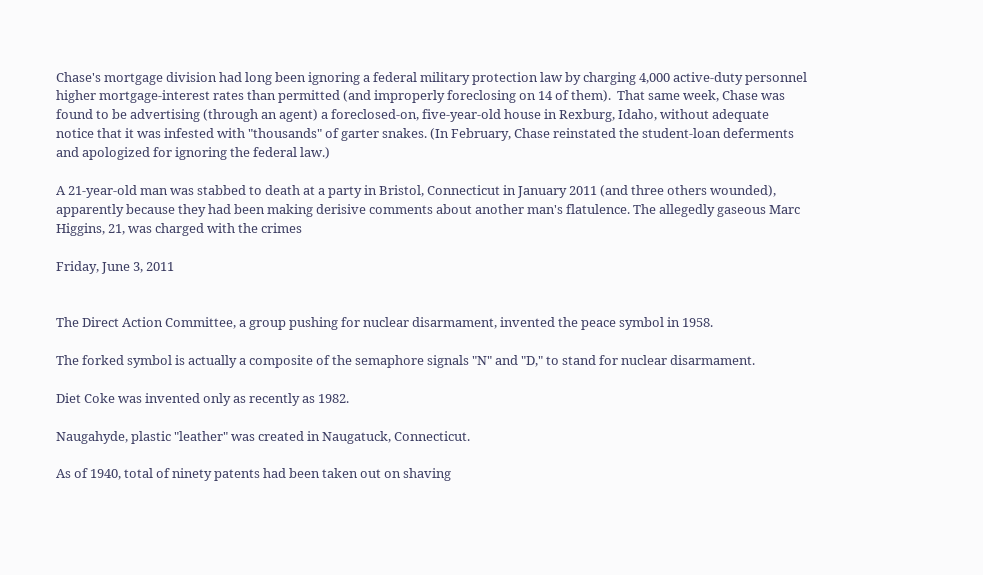Chase's mortgage division had long been ignoring a federal military protection law by charging 4,000 active-duty personnel higher mortgage-interest rates than permitted (and improperly foreclosing on 14 of them).  That same week, Chase was found to be advertising (through an agent) a foreclosed-on, five-year-old house in Rexburg, Idaho, without adequate notice that it was infested with "thousands" of garter snakes. (In February, Chase reinstated the student-loan deferments and apologized for ignoring the federal law.)

A 21-year-old man was stabbed to death at a party in Bristol, Connecticut in January 2011 (and three others wounded), apparently because they had been making derisive comments about another man's flatulence. The allegedly gaseous Marc Higgins, 21, was charged with the crimes

Friday, June 3, 2011


The Direct Action Committee, a group pushing for nuclear disarmament, invented the peace symbol in 1958.

The forked symbol is actually a composite of the semaphore signals "N" and "D," to stand for nuclear disarmament.

Diet Coke was invented only as recently as 1982.

Naugahyde, plastic "leather" was created in Naugatuck, Connecticut.

As of 1940, total of ninety patents had been taken out on shaving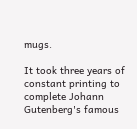mugs.

It took three years of constant printing to complete Johann Gutenberg's famous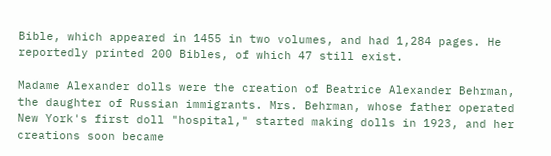Bible, which appeared in 1455 in two volumes, and had 1,284 pages. He reportedly printed 200 Bibles, of which 47 still exist.

Madame Alexander dolls were the creation of Beatrice Alexander Behrman, the daughter of Russian immigrants. Mrs. Behrman, whose father operated New York's first doll "hospital," started making dolls in 1923, and her creations soon became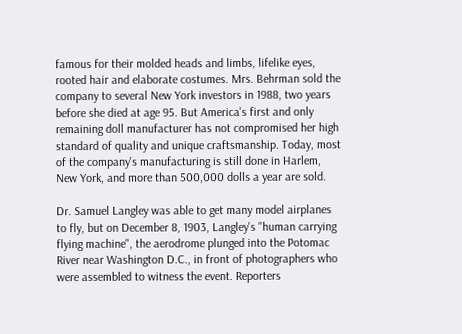famous for their molded heads and limbs, lifelike eyes, rooted hair and elaborate costumes. Mrs. Behrman sold the company to several New York investors in 1988, two years before she died at age 95. But America's first and only remaining doll manufacturer has not compromised her high standard of quality and unique craftsmanship. Today, most of the company's manufacturing is still done in Harlem, New York, and more than 500,000 dolls a year are sold.

Dr. Samuel Langley was able to get many model airplanes to fly, but on December 8, 1903, Langley's "human carrying flying machine", the aerodrome plunged into the Potomac River near Washington D.C., in front of photographers who were assembled to witness the event. Reporters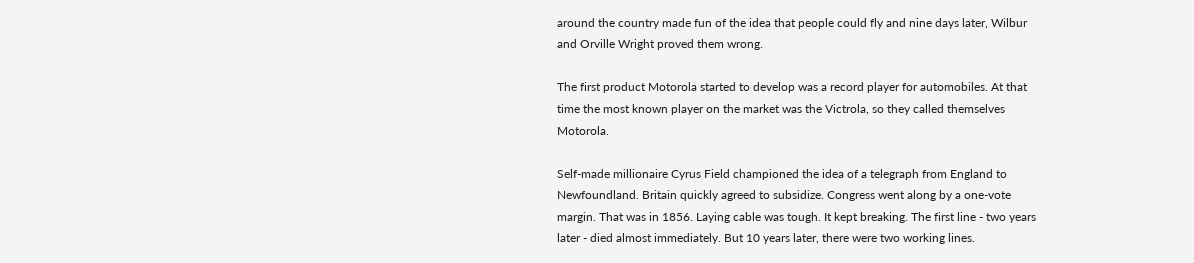around the country made fun of the idea that people could fly and nine days later, Wilbur and Orville Wright proved them wrong.

The first product Motorola started to develop was a record player for automobiles. At that time the most known player on the market was the Victrola, so they called themselves Motorola.

Self-made millionaire Cyrus Field championed the idea of a telegraph from England to Newfoundland. Britain quickly agreed to subsidize. Congress went along by a one-vote margin. That was in 1856. Laying cable was tough. It kept breaking. The first line - two years later - died almost immediately. But 10 years later, there were two working lines.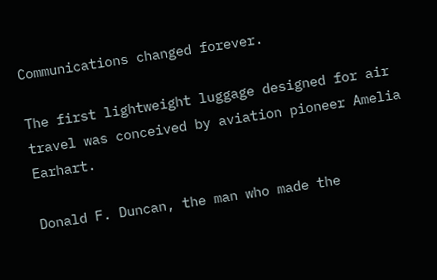Communications changed forever.

The first lightweight luggage designed for air travel was conceived by aviation pioneer Amelia Earhart.

Donald F. Duncan, the man who made the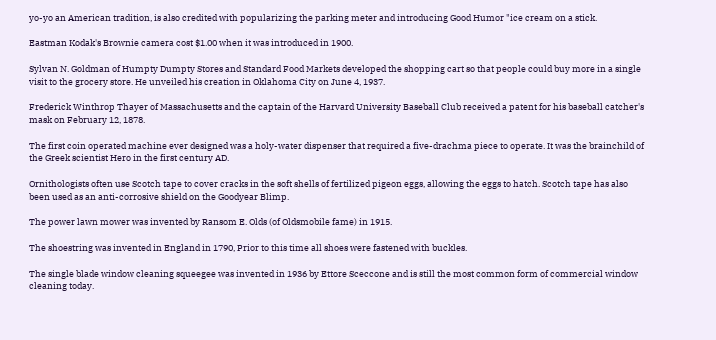yo-yo an American tradition, is also credited with popularizing the parking meter and introducing Good Humor "ice cream on a stick.

Eastman Kodak's Brownie camera cost $1.00 when it was introduced in 1900.

Sylvan N. Goldman of Humpty Dumpty Stores and Standard Food Markets developed the shopping cart so that people could buy more in a single visit to the grocery store. He unveiled his creation in Oklahoma City on June 4, 1937.

Frederick Winthrop Thayer of Massachusetts and the captain of the Harvard University Baseball Club received a patent for his baseball catcher's mask on February 12, 1878.

The first coin operated machine ever designed was a holy-water dispenser that required a five-drachma piece to operate. It was the brainchild of the Greek scientist Hero in the first century AD.

Ornithologists often use Scotch tape to cover cracks in the soft shells of fertilized pigeon eggs, allowing the eggs to hatch. Scotch tape has also been used as an anti-corrosive shield on the Goodyear Blimp.

The power lawn mower was invented by Ransom E. Olds (of Oldsmobile fame) in 1915.

The shoestring was invented in England in 1790, Prior to this time all shoes were fastened with buckles.

The single blade window cleaning squeegee was invented in 1936 by Ettore Sceccone and is still the most common form of commercial window cleaning today.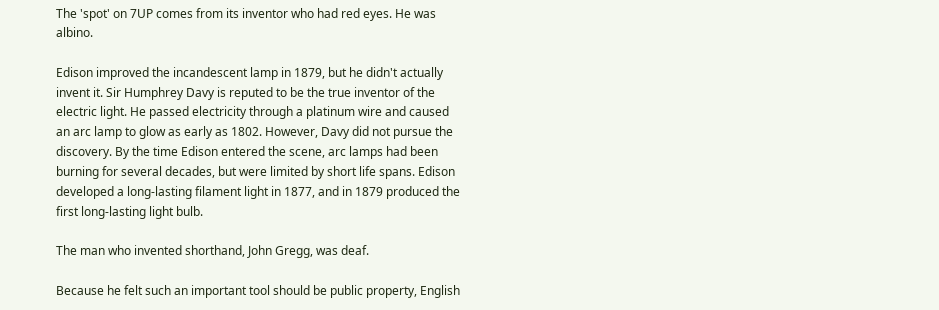The 'spot' on 7UP comes from its inventor who had red eyes. He was albino.

Edison improved the incandescent lamp in 1879, but he didn't actually invent it. Sir Humphrey Davy is reputed to be the true inventor of the electric light. He passed electricity through a platinum wire and caused an arc lamp to glow as early as 1802. However, Davy did not pursue the discovery. By the time Edison entered the scene, arc lamps had been burning for several decades, but were limited by short life spans. Edison developed a long-lasting filament light in 1877, and in 1879 produced the first long-lasting light bulb.

The man who invented shorthand, John Gregg, was deaf.

Because he felt such an important tool should be public property, English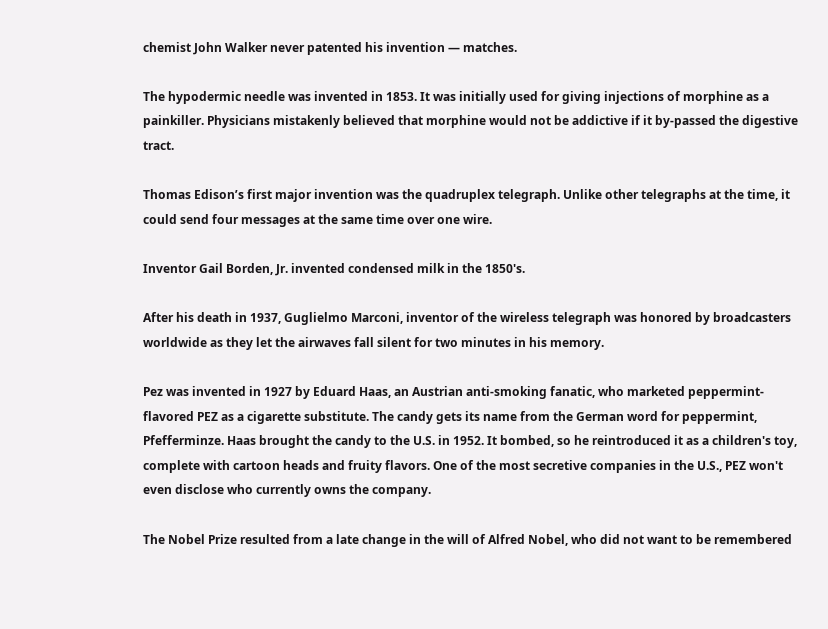chemist John Walker never patented his invention — matches.

The hypodermic needle was invented in 1853. It was initially used for giving injections of morphine as a painkiller. Physicians mistakenly believed that morphine would not be addictive if it by-passed the digestive tract.

Thomas Edison’s first major invention was the quadruplex telegraph. Unlike other telegraphs at the time, it could send four messages at the same time over one wire.

Inventor Gail Borden, Jr. invented condensed milk in the 1850's.

After his death in 1937, Guglielmo Marconi, inventor of the wireless telegraph was honored by broadcasters worldwide as they let the airwaves fall silent for two minutes in his memory.

Pez was invented in 1927 by Eduard Haas, an Austrian anti-smoking fanatic, who marketed peppermint-flavored PEZ as a cigarette substitute. The candy gets its name from the German word for peppermint, Pfefferminze. Haas brought the candy to the U.S. in 1952. It bombed, so he reintroduced it as a children's toy, complete with cartoon heads and fruity flavors. One of the most secretive companies in the U.S., PEZ won't even disclose who currently owns the company.

The Nobel Prize resulted from a late change in the will of Alfred Nobel, who did not want to be remembered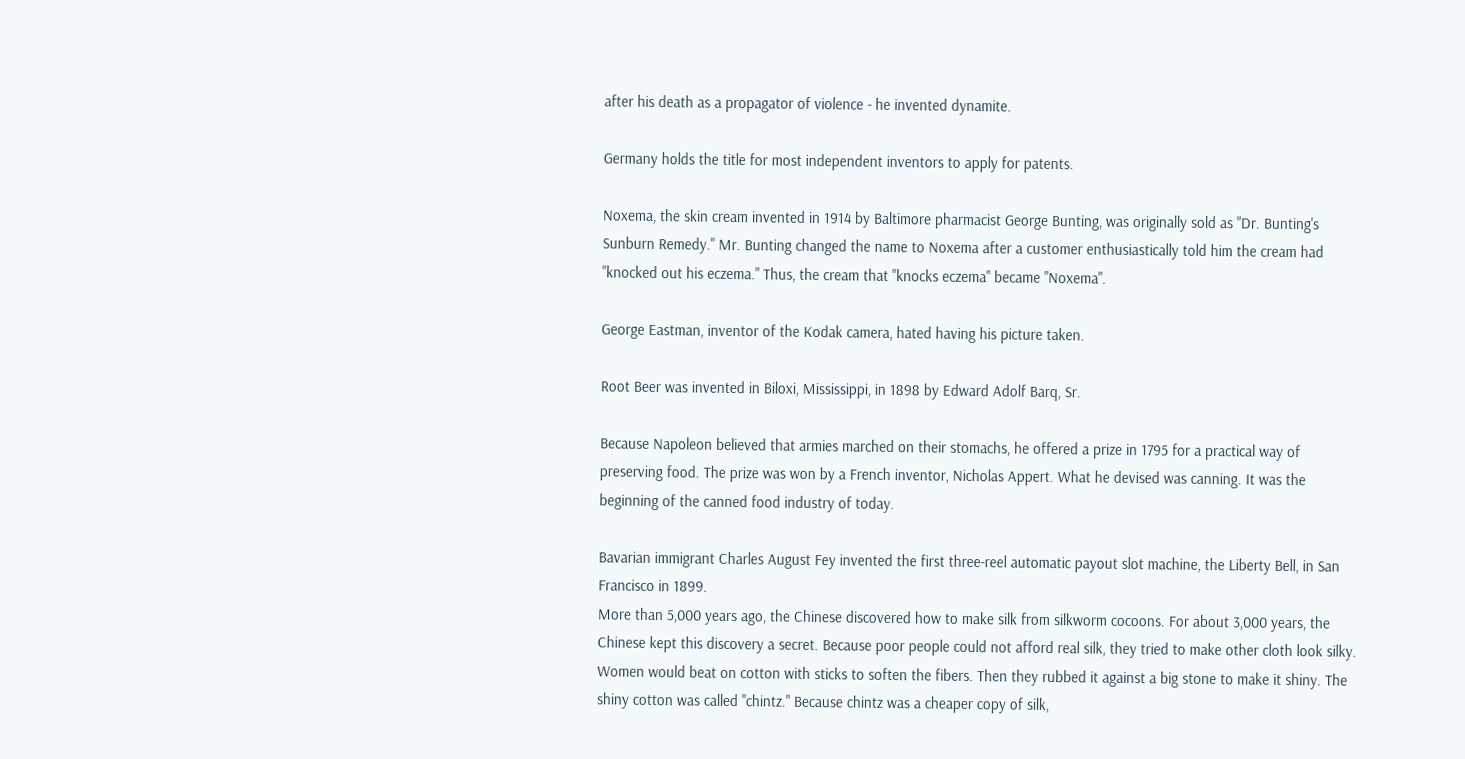after his death as a propagator of violence - he invented dynamite.

Germany holds the title for most independent inventors to apply for patents.

Noxema, the skin cream invented in 1914 by Baltimore pharmacist George Bunting, was originally sold as "Dr. Bunting's Sunburn Remedy." Mr. Bunting changed the name to Noxema after a customer enthusiastically told him the cream had "knocked out his eczema." Thus, the cream that "knocks eczema" became "Noxema".

George Eastman, inventor of the Kodak camera, hated having his picture taken.

Root Beer was invented in Biloxi, Mississippi, in 1898 by Edward Adolf Barq, Sr.

Because Napoleon believed that armies marched on their stomachs, he offered a prize in 1795 for a practical way of preserving food. The prize was won by a French inventor, Nicholas Appert. What he devised was canning. It was the beginning of the canned food industry of today.

Bavarian immigrant Charles August Fey invented the first three-reel automatic payout slot machine, the Liberty Bell, in San Francisco in 1899.
More than 5,000 years ago, the Chinese discovered how to make silk from silkworm cocoons. For about 3,000 years, the Chinese kept this discovery a secret. Because poor people could not afford real silk, they tried to make other cloth look silky. Women would beat on cotton with sticks to soften the fibers. Then they rubbed it against a big stone to make it shiny. The shiny cotton was called "chintz." Because chintz was a cheaper copy of silk,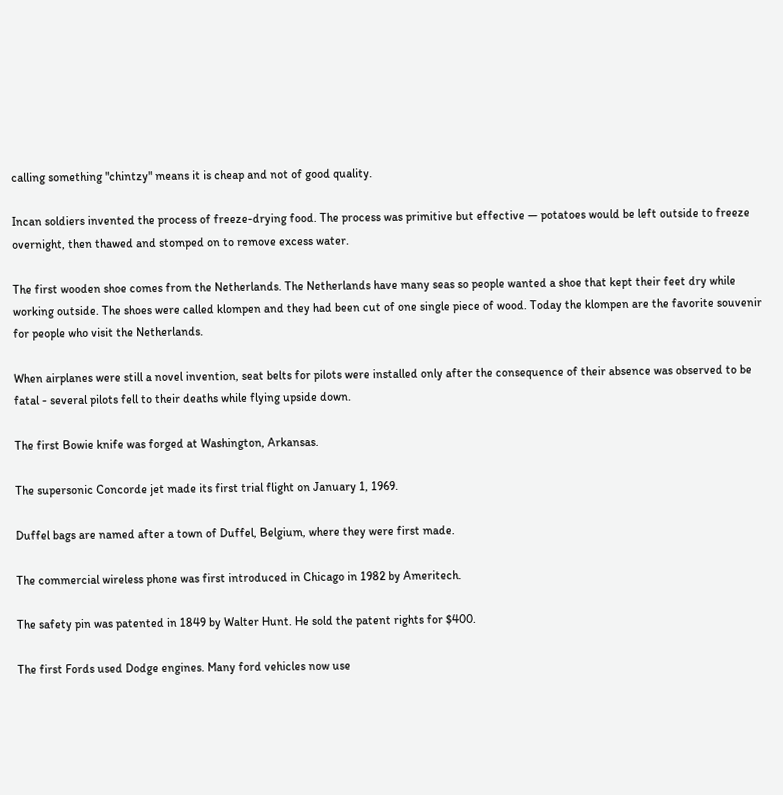calling something "chintzy" means it is cheap and not of good quality.

Incan soldiers invented the process of freeze-drying food. The process was primitive but effective — potatoes would be left outside to freeze overnight, then thawed and stomped on to remove excess water.

The first wooden shoe comes from the Netherlands. The Netherlands have many seas so people wanted a shoe that kept their feet dry while working outside. The shoes were called klompen and they had been cut of one single piece of wood. Today the klompen are the favorite souvenir for people who visit the Netherlands.

When airplanes were still a novel invention, seat belts for pilots were installed only after the consequence of their absence was observed to be fatal - several pilots fell to their deaths while flying upside down.

The first Bowie knife was forged at Washington, Arkansas.

The supersonic Concorde jet made its first trial flight on January 1, 1969.

Duffel bags are named after a town of Duffel, Belgium, where they were first made.

The commercial wireless phone was first introduced in Chicago in 1982 by Ameritech.

The safety pin was patented in 1849 by Walter Hunt. He sold the patent rights for $400.

The first Fords used Dodge engines. Many ford vehicles now use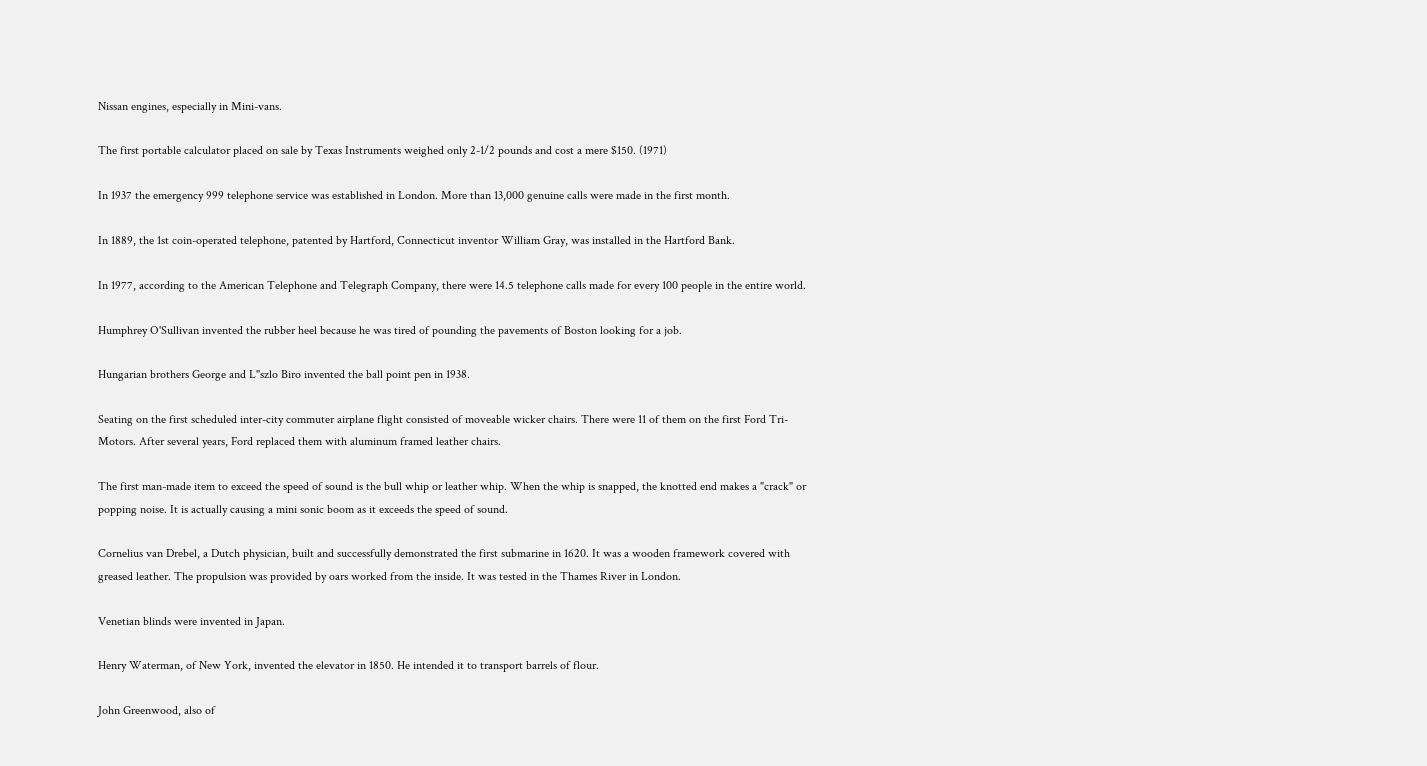Nissan engines, especially in Mini-vans.

The first portable calculator placed on sale by Texas Instruments weighed only 2-1/2 pounds and cost a mere $150. (1971)

In 1937 the emergency 999 telephone service was established in London. More than 13,000 genuine calls were made in the first month.

In 1889, the 1st coin-operated telephone, patented by Hartford, Connecticut inventor William Gray, was installed in the Hartford Bank.

In 1977, according to the American Telephone and Telegraph Company, there were 14.5 telephone calls made for every 100 people in the entire world.

Humphrey O'Sullivan invented the rubber heel because he was tired of pounding the pavements of Boston looking for a job.

Hungarian brothers George and L"szlo Biro invented the ball point pen in 1938.

Seating on the first scheduled inter-city commuter airplane flight consisted of moveable wicker chairs. There were 11 of them on the first Ford Tri-Motors. After several years, Ford replaced them with aluminum framed leather chairs.

The first man-made item to exceed the speed of sound is the bull whip or leather whip. When the whip is snapped, the knotted end makes a "crack" or popping noise. It is actually causing a mini sonic boom as it exceeds the speed of sound.

Cornelius van Drebel, a Dutch physician, built and successfully demonstrated the first submarine in 1620. It was a wooden framework covered with greased leather. The propulsion was provided by oars worked from the inside. It was tested in the Thames River in London.

Venetian blinds were invented in Japan.

Henry Waterman, of New York, invented the elevator in 1850. He intended it to transport barrels of flour.

John Greenwood, also of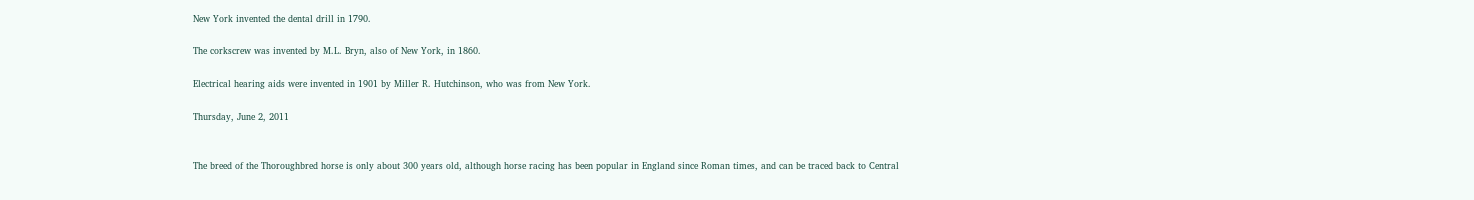New York invented the dental drill in 1790.

The corkscrew was invented by M.L. Bryn, also of New York, in 1860.

Electrical hearing aids were invented in 1901 by Miller R. Hutchinson, who was from New York.

Thursday, June 2, 2011


The breed of the Thoroughbred horse is only about 300 years old, although horse racing has been popular in England since Roman times, and can be traced back to Central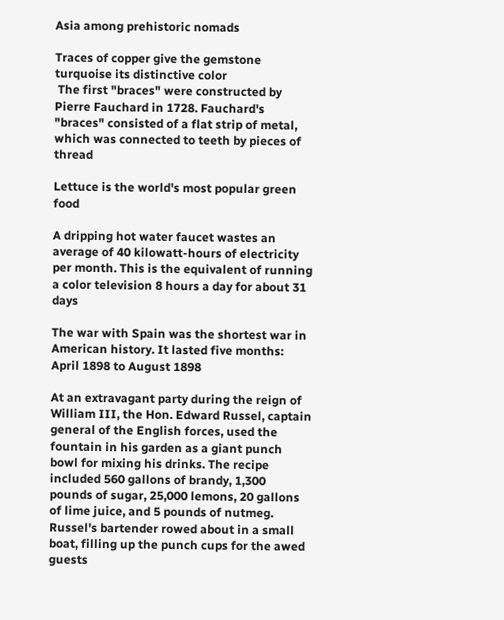Asia among prehistoric nomads

Traces of copper give the gemstone turquoise its distinctive color
 The first "braces" were constructed by Pierre Fauchard in 1728. Fauchard's "braces" consisted of a flat strip of metal, which was connected to teeth by pieces of thread

Lettuce is the world's most popular green food

A dripping hot water faucet wastes an average of 40 kilowatt-hours of electricity per month. This is the equivalent of running a color television 8 hours a day for about 31 days

The war with Spain was the shortest war in American history. It lasted five months: April 1898 to August 1898

At an extravagant party during the reign of William III, the Hon. Edward Russel, captain general of the English forces, used the fountain in his garden as a giant punch bowl for mixing his drinks. The recipe included 560 gallons of brandy, 1,300 pounds of sugar, 25,000 lemons, 20 gallons of lime juice, and 5 pounds of nutmeg. Russel's bartender rowed about in a small boat, filling up the punch cups for the awed guests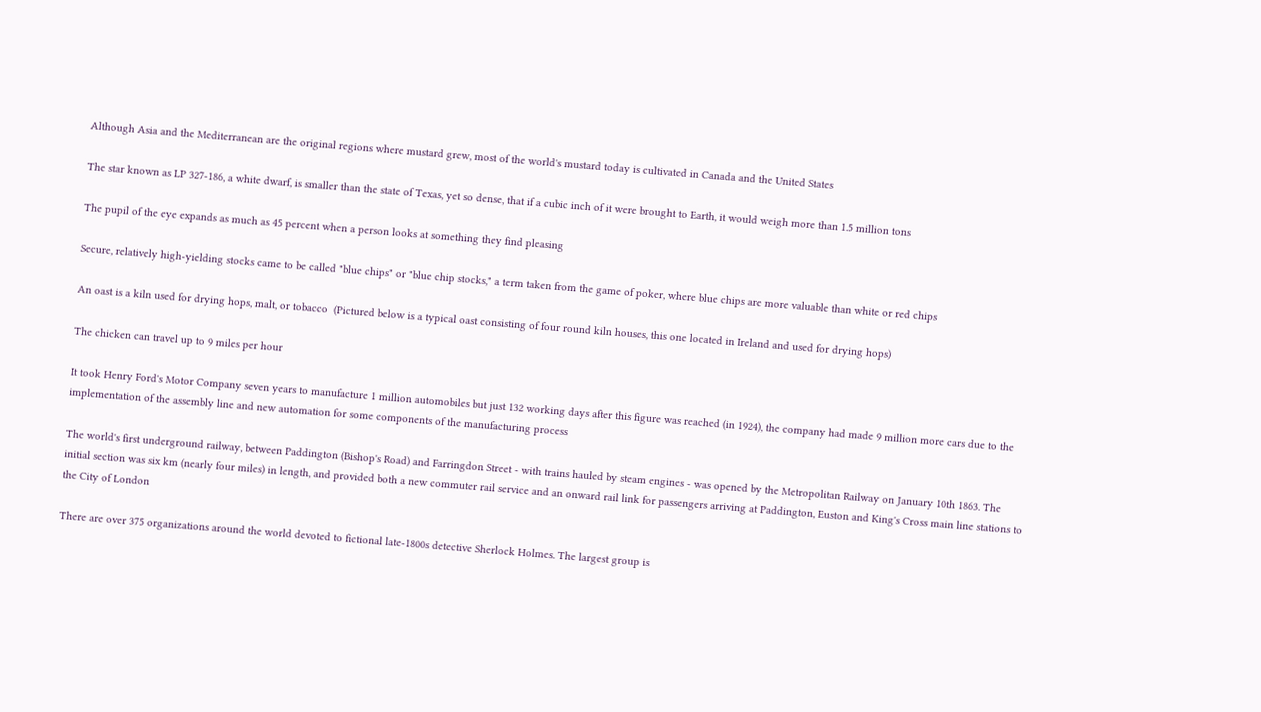Although Asia and the Mediterranean are the original regions where mustard grew, most of the world's mustard today is cultivated in Canada and the United States

The star known as LP 327-186, a white dwarf, is smaller than the state of Texas, yet so dense, that if a cubic inch of it were brought to Earth, it would weigh more than 1.5 million tons

The pupil of the eye expands as much as 45 percent when a person looks at something they find pleasing

Secure, relatively high-yielding stocks came to be called "blue chips" or "blue chip stocks," a term taken from the game of poker, where blue chips are more valuable than white or red chips

An oast is a kiln used for drying hops, malt, or tobacco  (Pictured below is a typical oast consisting of four round kiln houses, this one located in Ireland and used for drying hops)

The chicken can travel up to 9 miles per hour

It took Henry Ford's Motor Company seven years to manufacture 1 million automobiles but just 132 working days after this figure was reached (in 1924), the company had made 9 million more cars due to the implementation of the assembly line and new automation for some components of the manufacturing process

The world's first underground railway, between Paddington (Bishop's Road) and Farringdon Street - with trains hauled by steam engines - was opened by the Metropolitan Railway on January 10th 1863. The initial section was six km (nearly four miles) in length, and provided both a new commuter rail service and an onward rail link for passengers arriving at Paddington, Euston and King's Cross main line stations to the City of London

There are over 375 organizations around the world devoted to fictional late-1800s detective Sherlock Holmes. The largest group is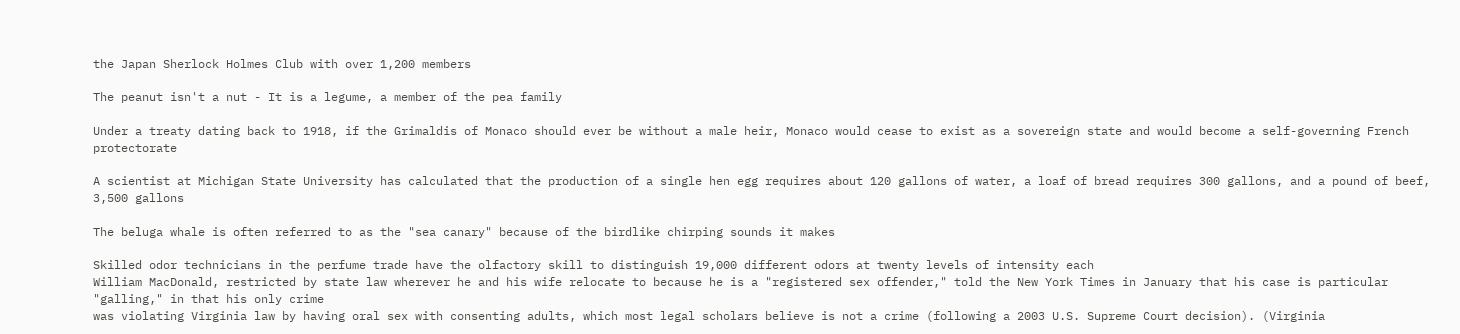the Japan Sherlock Holmes Club with over 1,200 members

The peanut isn't a nut - It is a legume, a member of the pea family

Under a treaty dating back to 1918, if the Grimaldis of Monaco should ever be without a male heir, Monaco would cease to exist as a sovereign state and would become a self-governing French protectorate

A scientist at Michigan State University has calculated that the production of a single hen egg requires about 120 gallons of water, a loaf of bread requires 300 gallons, and a pound of beef, 3,500 gallons

The beluga whale is often referred to as the "sea canary" because of the birdlike chirping sounds it makes

Skilled odor technicians in the perfume trade have the olfactory skill to distinguish 19,000 different odors at twenty levels of intensity each
William MacDonald, restricted by state law wherever he and his wife relocate to because he is a "registered sex offender," told the New York Times in January that his case is particular "galling," in that his only crime
was violating Virginia law by having oral sex with consenting adults, which most legal scholars believe is not a crime (following a 2003 U.S. Supreme Court decision). (Virginia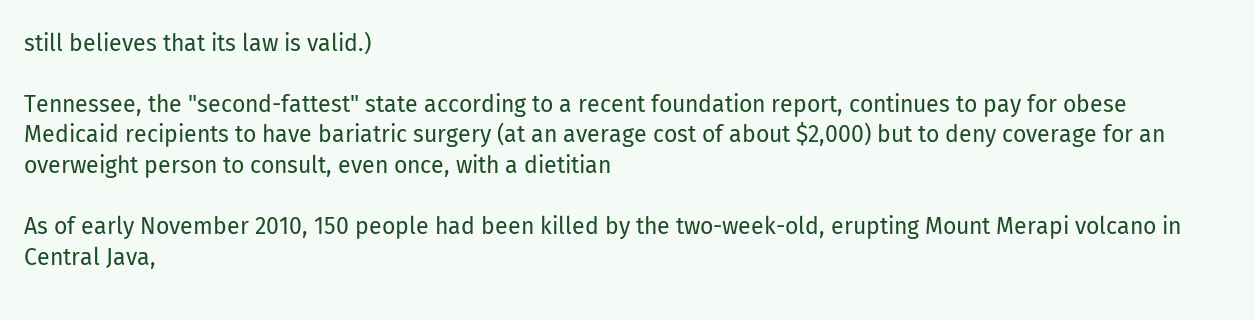still believes that its law is valid.)

Tennessee, the "second-fattest" state according to a recent foundation report, continues to pay for obese Medicaid recipients to have bariatric surgery (at an average cost of about $2,000) but to deny coverage for an overweight person to consult, even once, with a dietitian

As of early November 2010, 150 people had been killed by the two-week-old, erupting Mount Merapi volcano in Central Java,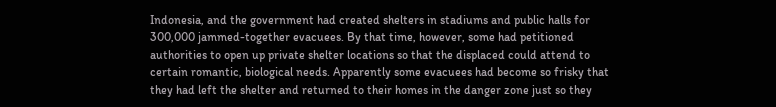Indonesia, and the government had created shelters in stadiums and public halls for 300,000 jammed-together evacuees. By that time, however, some had petitioned authorities to open up private shelter locations so that the displaced could attend to certain romantic, biological needs. Apparently some evacuees had become so frisky that they had left the shelter and returned to their homes in the danger zone just so they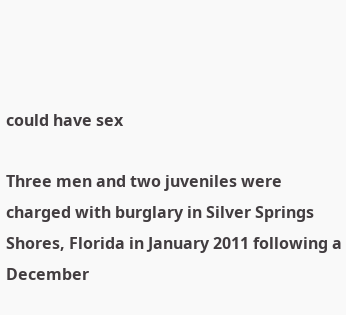could have sex

Three men and two juveniles were charged with burglary in Silver Springs Shores, Florida in January 2011 following a December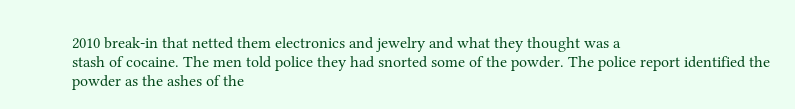2010 break-in that netted them electronics and jewelry and what they thought was a
stash of cocaine. The men told police they had snorted some of the powder. The police report identified the powder as the ashes of the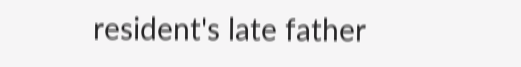resident's late father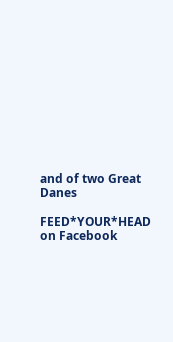and of two Great Danes

FEED*YOUR*HEAD on Facebook